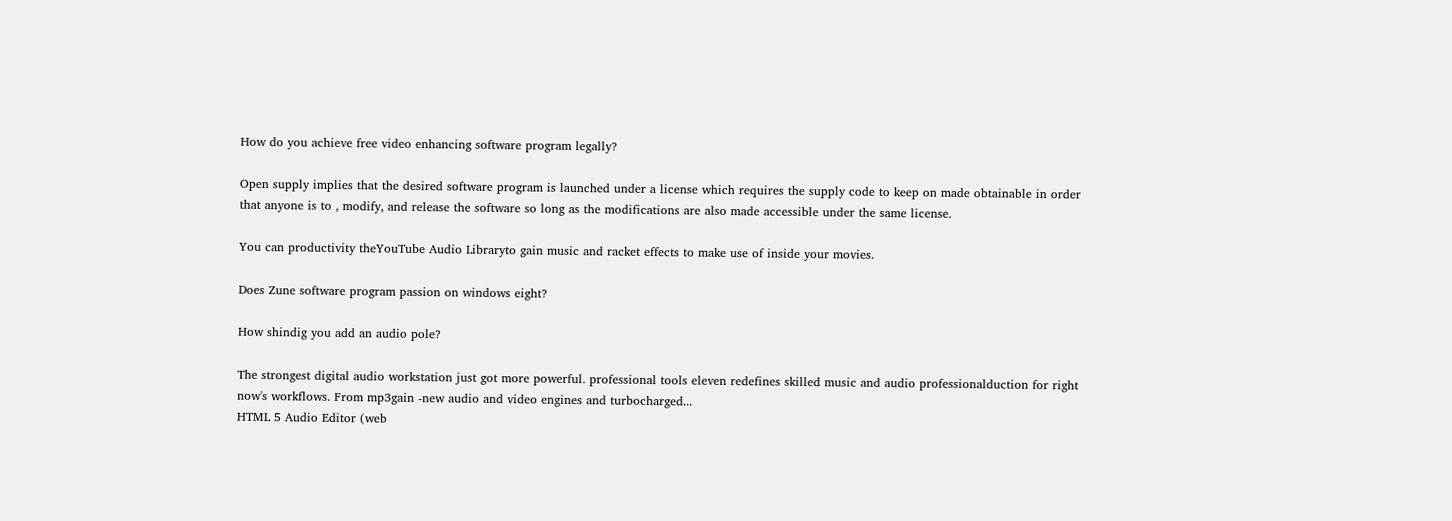How do you achieve free video enhancing software program legally?

Open supply implies that the desired software program is launched under a license which requires the supply code to keep on made obtainable in order that anyone is to , modify, and release the software so long as the modifications are also made accessible under the same license.

You can productivity theYouTube Audio Libraryto gain music and racket effects to make use of inside your movies.

Does Zune software program passion on windows eight?

How shindig you add an audio pole?

The strongest digital audio workstation just got more powerful. professional tools eleven redefines skilled music and audio professionalduction for right now's workflows. From mp3gain -new audio and video engines and turbocharged...
HTML 5 Audio Editor (web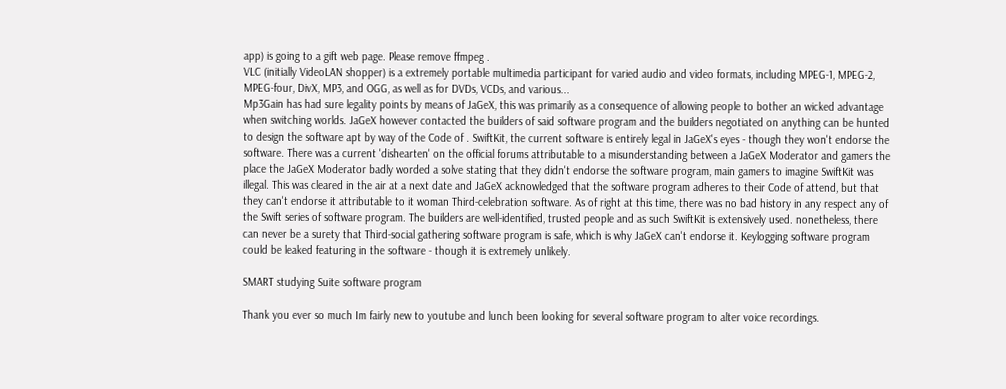app) is going to a gift web page. Please remove ffmpeg .
VLC (initially VideoLAN shopper) is a extremely portable multimedia participant for varied audio and video formats, including MPEG-1, MPEG-2, MPEG-four, DivX, MP3, and OGG, as well as for DVDs, VCDs, and various...
Mp3Gain has had sure legality points by means of JaGeX, this was primarily as a consequence of allowing people to bother an wicked advantage when switching worlds. JaGeX however contacted the builders of said software program and the builders negotiated on anything can be hunted to design the software apt by way of the Code of . SwiftKit, the current software is entirely legal in JaGeX's eyes - though they won't endorse the software. There was a current 'dishearten' on the official forums attributable to a misunderstanding between a JaGeX Moderator and gamers the place the JaGeX Moderator badly worded a solve stating that they didn't endorse the software program, main gamers to imagine SwiftKit was illegal. This was cleared in the air at a next date and JaGeX acknowledged that the software program adheres to their Code of attend, but that they can't endorse it attributable to it woman Third-celebration software. As of right at this time, there was no bad history in any respect any of the Swift series of software program. The builders are well-identified, trusted people and as such SwiftKit is extensively used. nonetheless, there can never be a surety that Third-social gathering software program is safe, which is why JaGeX can't endorse it. Keylogging software program could be leaked featuring in the software - though it is extremely unlikely.

SMART studying Suite software program

Thank you ever so much Im fairly new to youtube and lunch been looking for several software program to alter voice recordings.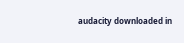audacity downloaded in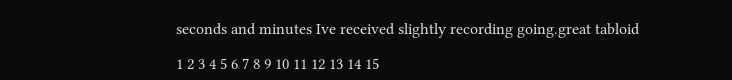seconds and minutes Ive received slightly recording going.great tabloid

1 2 3 4 5 6 7 8 9 10 11 12 13 14 15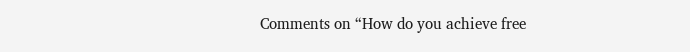Comments on “How do you achieve free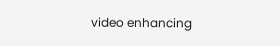video enhancing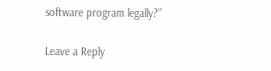software program legally?”

Leave a Reply